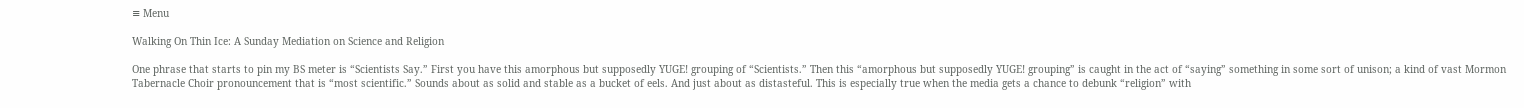≡ Menu

Walking On Thin Ice: A Sunday Mediation on Science and Religion

One phrase that starts to pin my BS meter is “Scientists Say.” First you have this amorphous but supposedly YUGE! grouping of “Scientists.” Then this “amorphous but supposedly YUGE! grouping” is caught in the act of “saying” something in some sort of unison; a kind of vast Mormon Tabernacle Choir pronouncement that is “most scientific.” Sounds about as solid and stable as a bucket of eels. And just about as distasteful. This is especially true when the media gets a chance to debunk “religion” with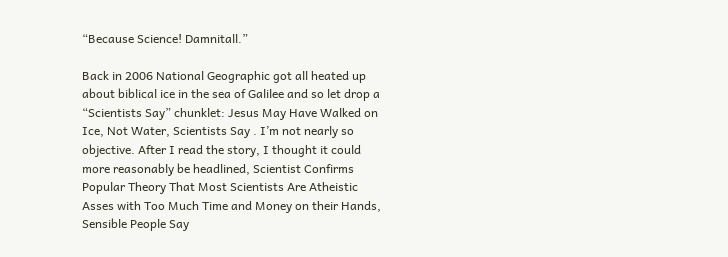“Because Science! Damnitall.”

Back in 2006 National Geographic got all heated up about biblical ice in the sea of Galilee and so let drop a “Scientists Say” chunklet: Jesus May Have Walked on Ice, Not Water, Scientists Say . I’m not nearly so objective. After I read the story, I thought it could more reasonably be headlined, Scientist Confirms Popular Theory That Most Scientists Are Atheistic Asses with Too Much Time and Money on their Hands, Sensible People Say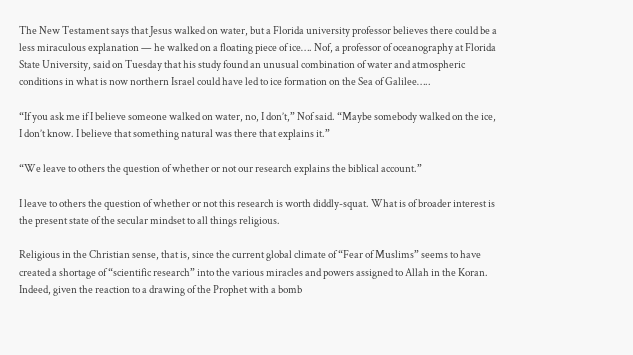The New Testament says that Jesus walked on water, but a Florida university professor believes there could be a less miraculous explanation — he walked on a floating piece of ice…. Nof, a professor of oceanography at Florida State University, said on Tuesday that his study found an unusual combination of water and atmospheric conditions in what is now northern Israel could have led to ice formation on the Sea of Galilee…..

“If you ask me if I believe someone walked on water, no, I don’t,” Nof said. “Maybe somebody walked on the ice, I don’t know. I believe that something natural was there that explains it.”

“We leave to others the question of whether or not our research explains the biblical account.”

I leave to others the question of whether or not this research is worth diddly-squat. What is of broader interest is the present state of the secular mindset to all things religious.

Religious in the Christian sense, that is, since the current global climate of “Fear of Muslims” seems to have created a shortage of “scientific research” into the various miracles and powers assigned to Allah in the Koran. Indeed, given the reaction to a drawing of the Prophet with a bomb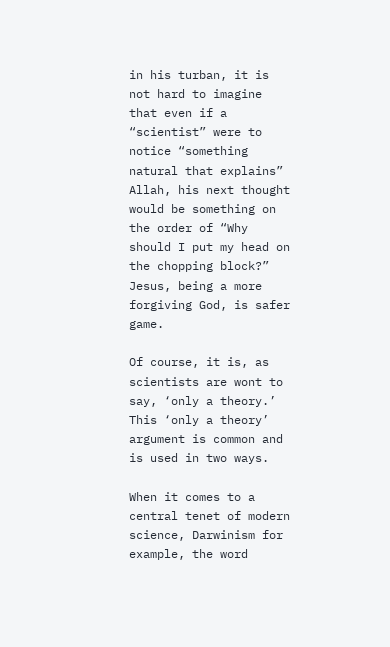in his turban, it is not hard to imagine that even if a “scientist” were to notice “something natural that explains” Allah, his next thought would be something on the order of “Why should I put my head on the chopping block?” Jesus, being a more forgiving God, is safer game.

Of course, it is, as scientists are wont to say, ‘only a theory.’ This ‘only a theory’ argument is common and is used in two ways.

When it comes to a central tenet of modern science, Darwinism for example, the word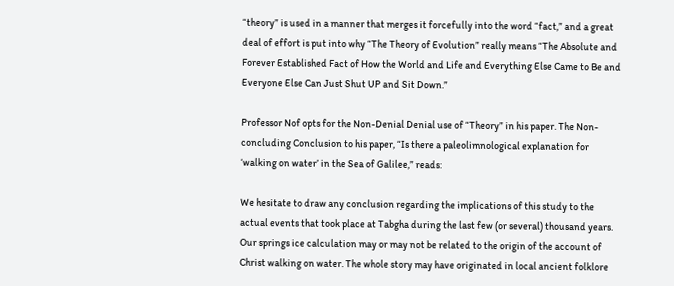“theory” is used in a manner that merges it forcefully into the word “fact,” and a great deal of effort is put into why “The Theory of Evolution” really means “The Absolute and Forever Established Fact of How the World and Life and Everything Else Came to Be and Everyone Else Can Just Shut UP and Sit Down.”

Professor Nof opts for the Non-Denial Denial use of “Theory” in his paper. The Non-concluding Conclusion to his paper, “Is there a paleolimnological explanation for ‘walking on water’ in the Sea of Galilee,” reads:

We hesitate to draw any conclusion regarding the implications of this study to the actual events that took place at Tabgha during the last few (or several) thousand years. Our springs ice calculation may or may not be related to the origin of the account of Christ walking on water. The whole story may have originated in local ancient folklore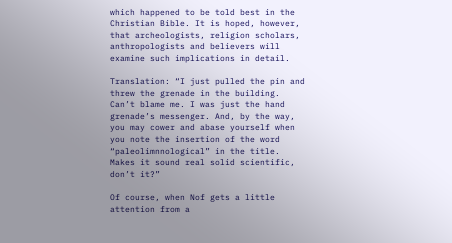which happened to be told best in the Christian Bible. It is hoped, however, that archeologists, religion scholars, anthropologists and believers will examine such implications in detail.

Translation: “I just pulled the pin and threw the grenade in the building. Can’t blame me. I was just the hand grenade’s messenger. And, by the way, you may cower and abase yourself when you note the insertion of the word “paleolimnnological” in the title. Makes it sound real solid scientific, don’t it?”

Of course, when Nof gets a little attention from a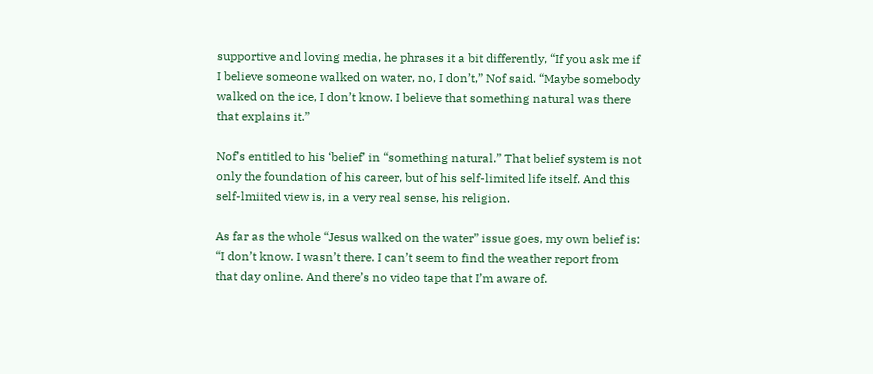supportive and loving media, he phrases it a bit differently, “If you ask me if I believe someone walked on water, no, I don’t,” Nof said. “Maybe somebody walked on the ice, I don’t know. I believe that something natural was there that explains it.”

Nof’s entitled to his ‘belief’ in “something natural.” That belief system is not only the foundation of his career, but of his self-limited life itself. And this self-lmiited view is, in a very real sense, his religion.

As far as the whole “Jesus walked on the water” issue goes, my own belief is: “I don’t know. I wasn’t there. I can’t seem to find the weather report from that day online. And there’s no video tape that I’m aware of.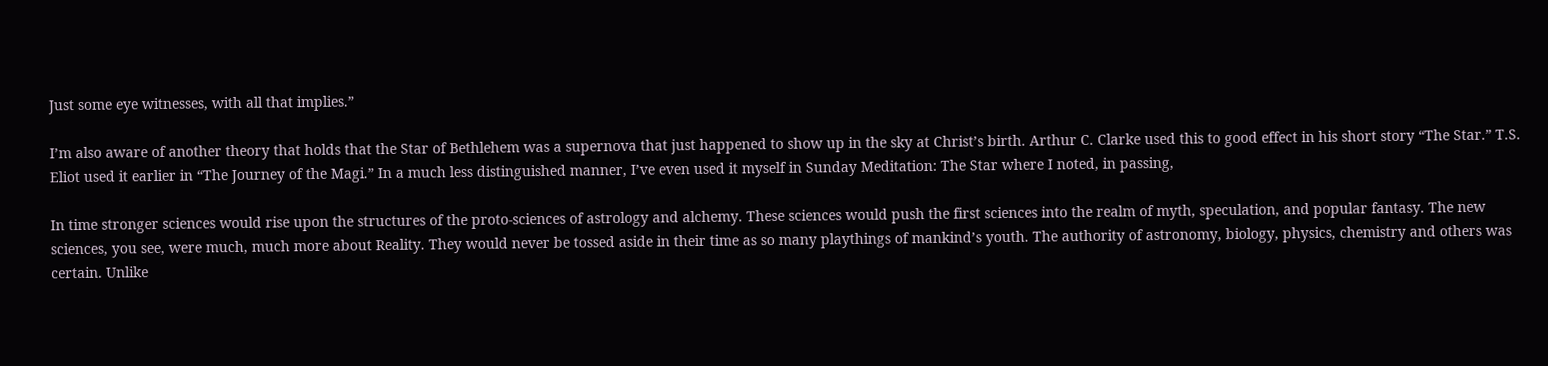Just some eye witnesses, with all that implies.”

I’m also aware of another theory that holds that the Star of Bethlehem was a supernova that just happened to show up in the sky at Christ’s birth. Arthur C. Clarke used this to good effect in his short story “The Star.” T.S. Eliot used it earlier in “The Journey of the Magi.” In a much less distinguished manner, I’ve even used it myself in Sunday Meditation: The Star where I noted, in passing,

In time stronger sciences would rise upon the structures of the proto-sciences of astrology and alchemy. These sciences would push the first sciences into the realm of myth, speculation, and popular fantasy. The new sciences, you see, were much, much more about Reality. They would never be tossed aside in their time as so many playthings of mankind’s youth. The authority of astronomy, biology, physics, chemistry and others was certain. Unlike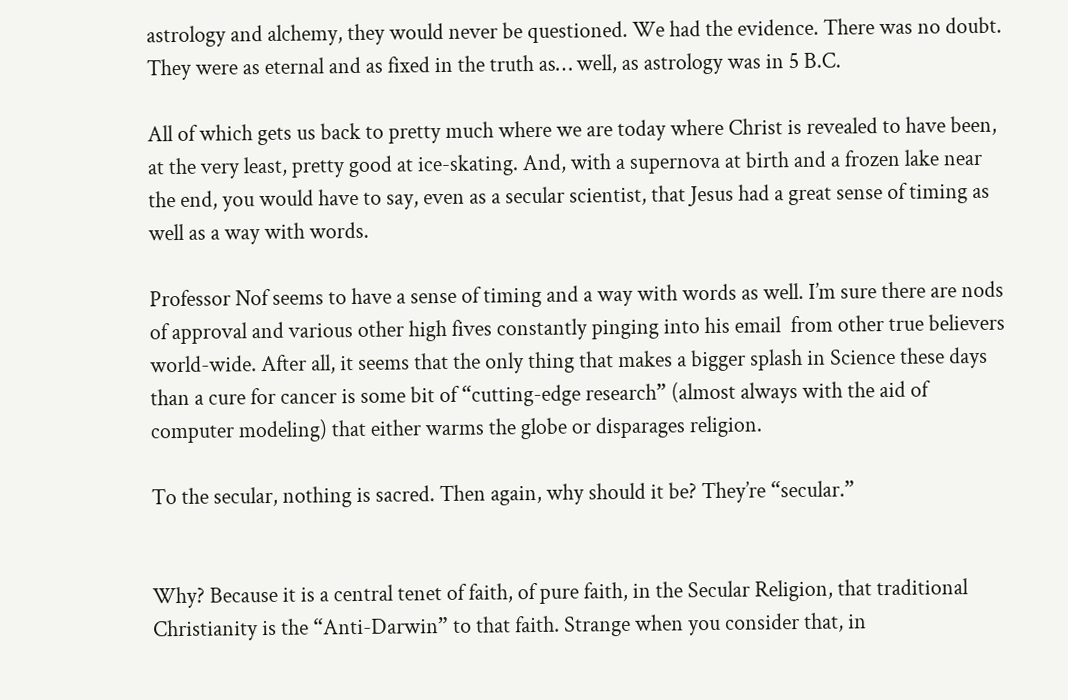astrology and alchemy, they would never be questioned. We had the evidence. There was no doubt. They were as eternal and as fixed in the truth as… well, as astrology was in 5 B.C.

All of which gets us back to pretty much where we are today where Christ is revealed to have been, at the very least, pretty good at ice-skating. And, with a supernova at birth and a frozen lake near the end, you would have to say, even as a secular scientist, that Jesus had a great sense of timing as well as a way with words.

Professor Nof seems to have a sense of timing and a way with words as well. I’m sure there are nods of approval and various other high fives constantly pinging into his email  from other true believers world-wide. After all, it seems that the only thing that makes a bigger splash in Science these days than a cure for cancer is some bit of “cutting-edge research” (almost always with the aid of computer modeling) that either warms the globe or disparages religion.

To the secular, nothing is sacred. Then again, why should it be? They’re “secular.”


Why? Because it is a central tenet of faith, of pure faith, in the Secular Religion, that traditional Christianity is the “Anti-Darwin” to that faith. Strange when you consider that, in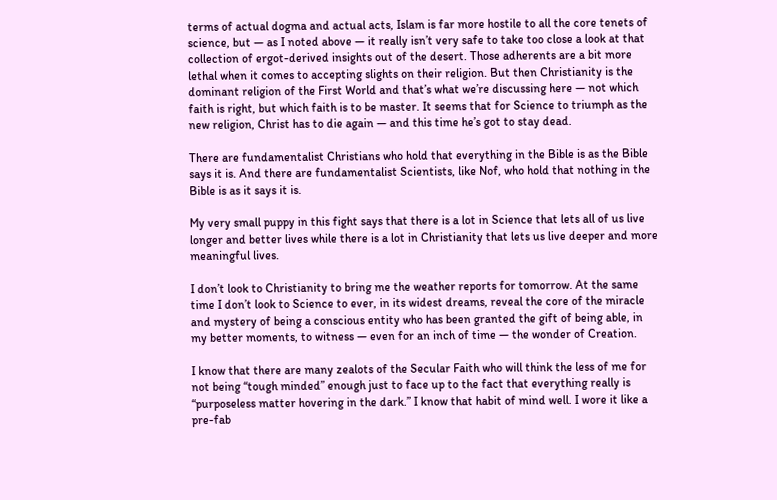terms of actual dogma and actual acts, Islam is far more hostile to all the core tenets of science, but — as I noted above — it really isn’t very safe to take too close a look at that collection of ergot-derived insights out of the desert. Those adherents are a bit more lethal when it comes to accepting slights on their religion. But then Christianity is the dominant religion of the First World and that’s what we’re discussing here — not which faith is right, but which faith is to be master. It seems that for Science to triumph as the new religion, Christ has to die again — and this time he’s got to stay dead.

There are fundamentalist Christians who hold that everything in the Bible is as the Bible says it is. And there are fundamentalist Scientists, like Nof, who hold that nothing in the Bible is as it says it is.

My very small puppy in this fight says that there is a lot in Science that lets all of us live longer and better lives while there is a lot in Christianity that lets us live deeper and more meaningful lives.

I don’t look to Christianity to bring me the weather reports for tomorrow. At the same time I don’t look to Science to ever, in its widest dreams, reveal the core of the miracle and mystery of being a conscious entity who has been granted the gift of being able, in my better moments, to witness — even for an inch of time — the wonder of Creation.

I know that there are many zealots of the Secular Faith who will think the less of me for not being “tough minded” enough just to face up to the fact that everything really is “purposeless matter hovering in the dark.” I know that habit of mind well. I wore it like a pre-fab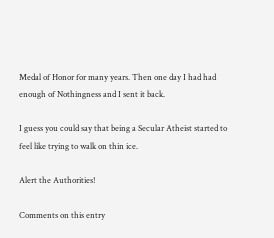Medal of Honor for many years. Then one day I had had enough of Nothingness and I sent it back.

I guess you could say that being a Secular Atheist started to feel like trying to walk on thin ice.

Alert the Authorities!

Comments on this entry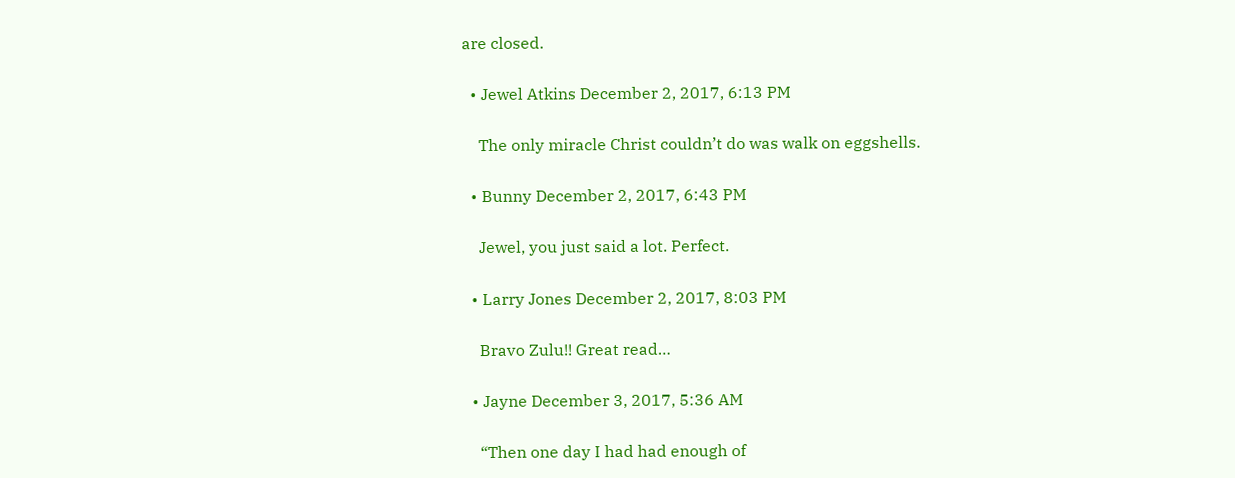are closed.

  • Jewel Atkins December 2, 2017, 6:13 PM

    The only miracle Christ couldn’t do was walk on eggshells.

  • Bunny December 2, 2017, 6:43 PM

    Jewel, you just said a lot. Perfect.

  • Larry Jones December 2, 2017, 8:03 PM

    Bravo Zulu!! Great read…

  • Jayne December 3, 2017, 5:36 AM

    “Then one day I had had enough of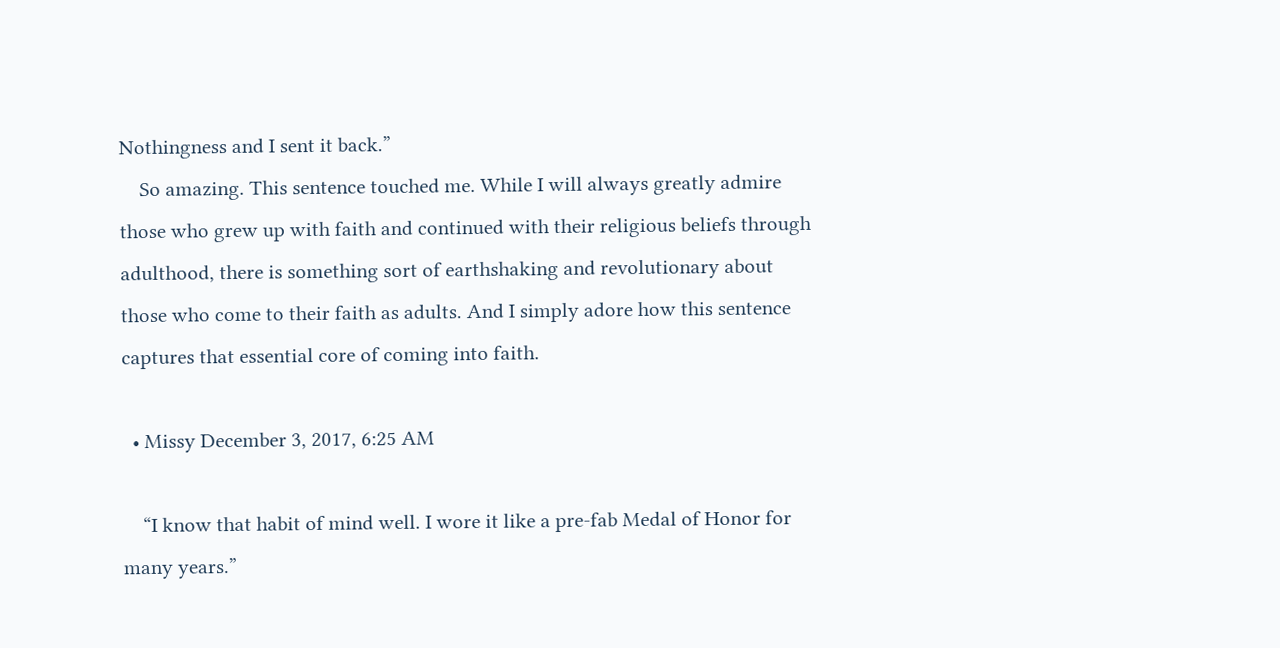Nothingness and I sent it back.”
    So amazing. This sentence touched me. While I will always greatly admire those who grew up with faith and continued with their religious beliefs through adulthood, there is something sort of earthshaking and revolutionary about those who come to their faith as adults. And I simply adore how this sentence captures that essential core of coming into faith.

  • Missy December 3, 2017, 6:25 AM

    “I know that habit of mind well. I wore it like a pre-fab Medal of Honor for many years.”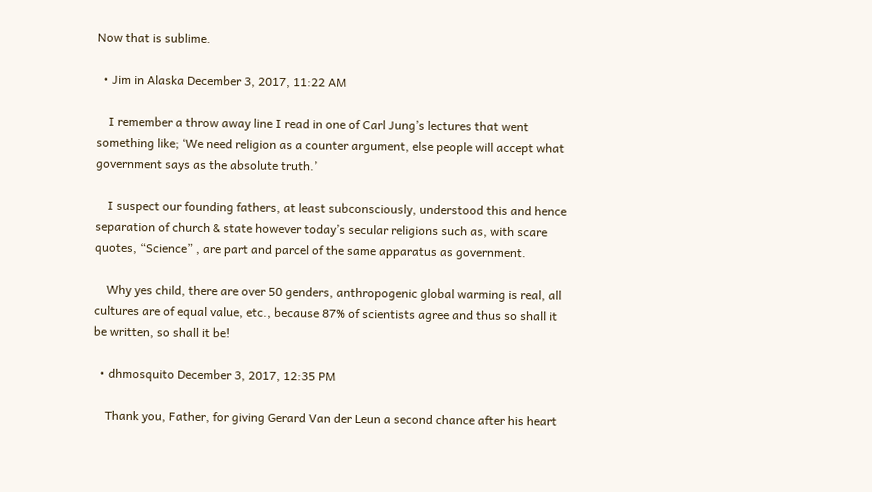Now that is sublime.

  • Jim in Alaska December 3, 2017, 11:22 AM

    I remember a throw away line I read in one of Carl Jung’s lectures that went something like; ‘We need religion as a counter argument, else people will accept what government says as the absolute truth.’

    I suspect our founding fathers, at least subconsciously, understood this and hence separation of church & state however today’s secular religions such as, with scare quotes, “Science” , are part and parcel of the same apparatus as government.

    Why yes child, there are over 50 genders, anthropogenic global warming is real, all cultures are of equal value, etc., because 87% of scientists agree and thus so shall it be written, so shall it be!

  • dhmosquito December 3, 2017, 12:35 PM

    Thank you, Father, for giving Gerard Van der Leun a second chance after his heart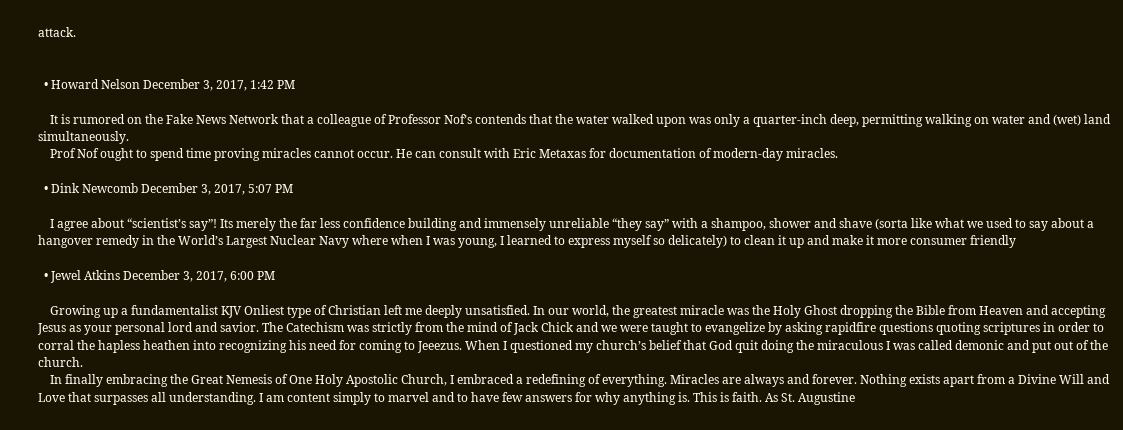attack.


  • Howard Nelson December 3, 2017, 1:42 PM

    It is rumored on the Fake News Network that a colleague of Professor Nof’s contends that the water walked upon was only a quarter-inch deep, permitting walking on water and (wet) land simultaneously.
    Prof Nof ought to spend time proving miracles cannot occur. He can consult with Eric Metaxas for documentation of modern-day miracles.

  • Dink Newcomb December 3, 2017, 5:07 PM

    I agree about “scientist’s say”! Its merely the far less confidence building and immensely unreliable “they say” with a shampoo, shower and shave (sorta like what we used to say about a hangover remedy in the World’s Largest Nuclear Navy where when I was young, I learned to express myself so delicately) to clean it up and make it more consumer friendly

  • Jewel Atkins December 3, 2017, 6:00 PM

    Growing up a fundamentalist KJV Onliest type of Christian left me deeply unsatisfied. In our world, the greatest miracle was the Holy Ghost dropping the Bible from Heaven and accepting Jesus as your personal lord and savior. The Catechism was strictly from the mind of Jack Chick and we were taught to evangelize by asking rapidfire questions quoting scriptures in order to corral the hapless heathen into recognizing his need for coming to Jeeezus. When I questioned my church’s belief that God quit doing the miraculous I was called demonic and put out of the church.
    In finally embracing the Great Nemesis of One Holy Apostolic Church, I embraced a redefining of everything. Miracles are always and forever. Nothing exists apart from a Divine Will and Love that surpasses all understanding. I am content simply to marvel and to have few answers for why anything is. This is faith. As St. Augustine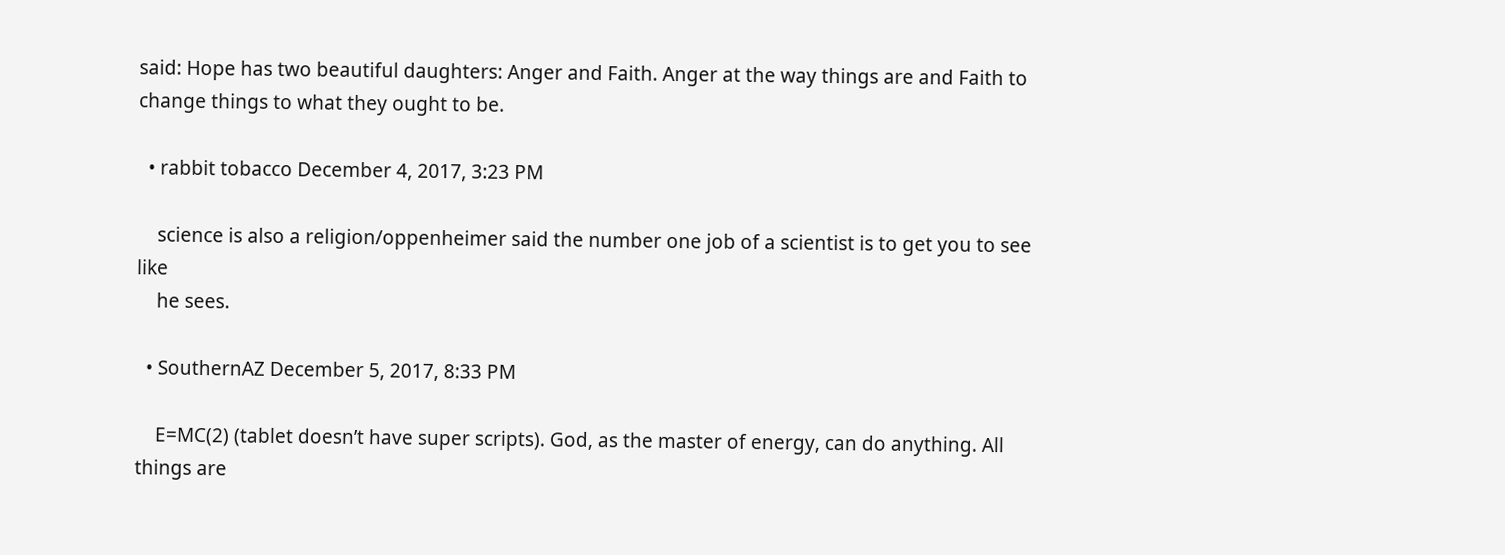said: Hope has two beautiful daughters: Anger and Faith. Anger at the way things are and Faith to change things to what they ought to be.

  • rabbit tobacco December 4, 2017, 3:23 PM

    science is also a religion/oppenheimer said the number one job of a scientist is to get you to see like
    he sees.

  • SouthernAZ December 5, 2017, 8:33 PM

    E=MC(2) (tablet doesn’t have super scripts). God, as the master of energy, can do anything. All things are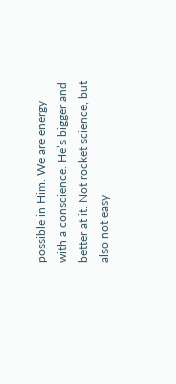possible in Him. We are energy with a conscience. He’s bigger and better at it. Not rocket science, but also not easy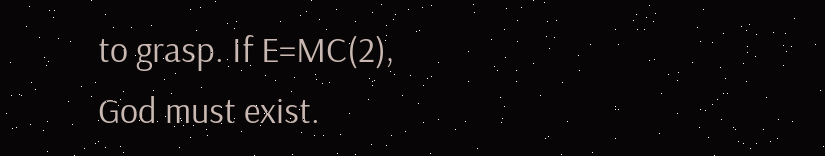to grasp. If E=MC(2), God must exist.